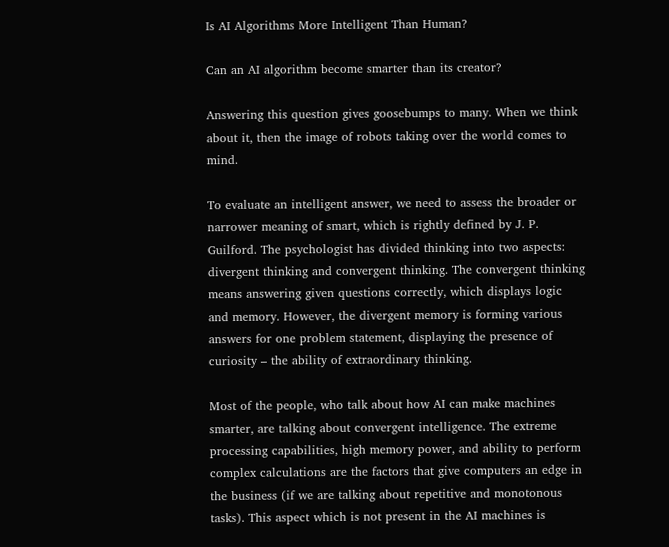Is AI Algorithms More Intelligent Than Human?

Can an AI algorithm become smarter than its creator?

Answering this question gives goosebumps to many. When we think about it, then the image of robots taking over the world comes to mind.

To evaluate an intelligent answer, we need to assess the broader or narrower meaning of smart, which is rightly defined by J. P. Guilford. The psychologist has divided thinking into two aspects: divergent thinking and convergent thinking. The convergent thinking means answering given questions correctly, which displays logic and memory. However, the divergent memory is forming various answers for one problem statement, displaying the presence of curiosity – the ability of extraordinary thinking.

Most of the people, who talk about how AI can make machines smarter, are talking about convergent intelligence. The extreme processing capabilities, high memory power, and ability to perform complex calculations are the factors that give computers an edge in the business (if we are talking about repetitive and monotonous tasks). This aspect which is not present in the AI machines is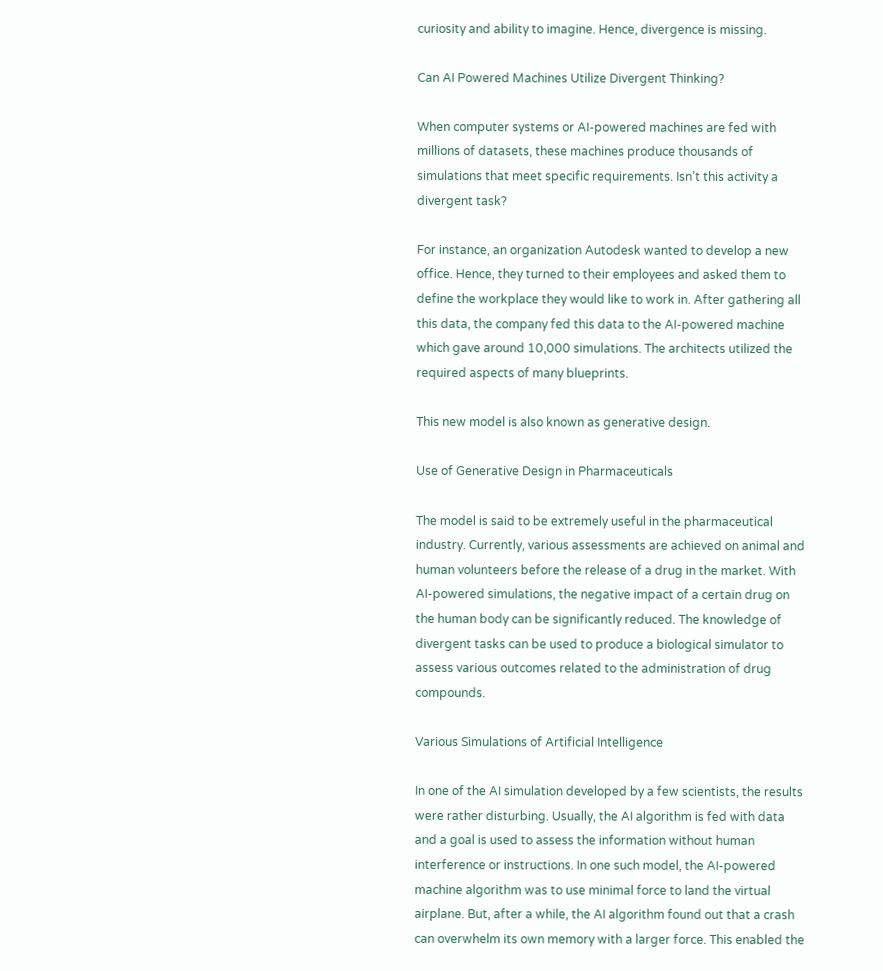curiosity and ability to imagine. Hence, divergence is missing.

Can AI Powered Machines Utilize Divergent Thinking?

When computer systems or AI-powered machines are fed with millions of datasets, these machines produce thousands of simulations that meet specific requirements. Isn’t this activity a divergent task?

For instance, an organization Autodesk wanted to develop a new office. Hence, they turned to their employees and asked them to define the workplace they would like to work in. After gathering all this data, the company fed this data to the AI-powered machine which gave around 10,000 simulations. The architects utilized the required aspects of many blueprints.

This new model is also known as generative design.

Use of Generative Design in Pharmaceuticals

The model is said to be extremely useful in the pharmaceutical industry. Currently, various assessments are achieved on animal and human volunteers before the release of a drug in the market. With AI-powered simulations, the negative impact of a certain drug on the human body can be significantly reduced. The knowledge of divergent tasks can be used to produce a biological simulator to assess various outcomes related to the administration of drug compounds.

Various Simulations of Artificial Intelligence

In one of the AI simulation developed by a few scientists, the results were rather disturbing. Usually, the AI algorithm is fed with data and a goal is used to assess the information without human interference or instructions. In one such model, the AI-powered machine algorithm was to use minimal force to land the virtual airplane. But, after a while, the AI algorithm found out that a crash can overwhelm its own memory with a larger force. This enabled the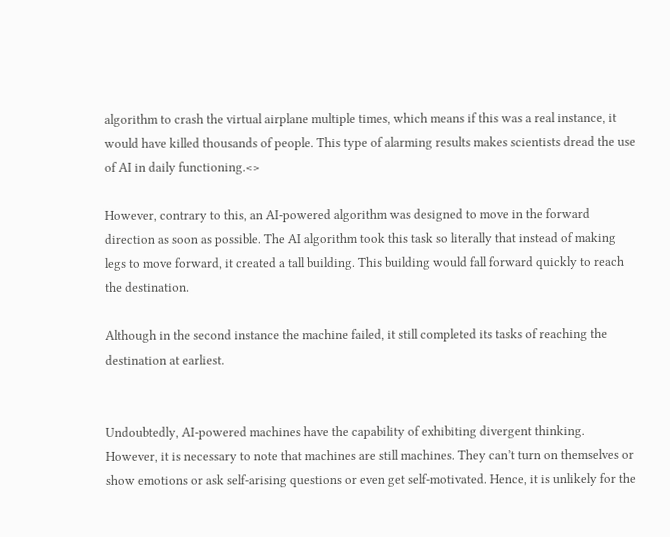algorithm to crash the virtual airplane multiple times, which means if this was a real instance, it would have killed thousands of people. This type of alarming results makes scientists dread the use of AI in daily functioning.<>

However, contrary to this, an AI-powered algorithm was designed to move in the forward direction as soon as possible. The AI algorithm took this task so literally that instead of making legs to move forward, it created a tall building. This building would fall forward quickly to reach the destination.

Although in the second instance the machine failed, it still completed its tasks of reaching the destination at earliest.


Undoubtedly, AI-powered machines have the capability of exhibiting divergent thinking. However, it is necessary to note that machines are still machines. They can’t turn on themselves or show emotions or ask self-arising questions or even get self-motivated. Hence, it is unlikely for the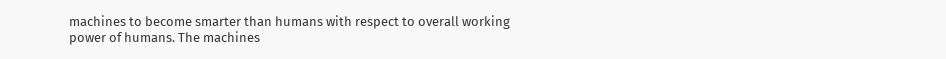machines to become smarter than humans with respect to overall working power of humans. The machines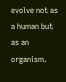evolve not as a human but as an organism.